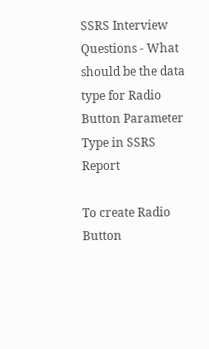SSRS Interview Questions - What should be the data type for Radio Button Parameter Type in SSRS Report

To create Radio Button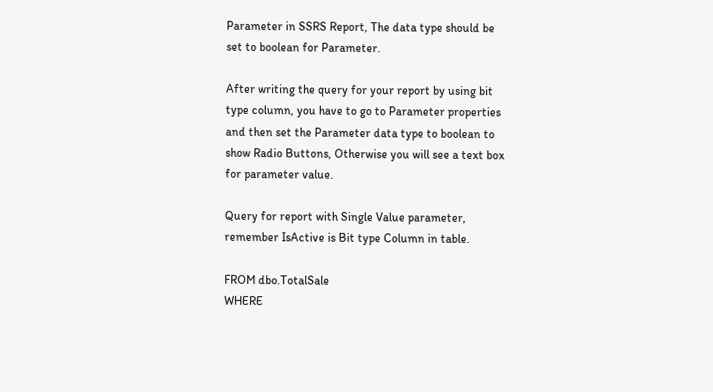Parameter in SSRS Report, The data type should be set to boolean for Parameter.

After writing the query for your report by using bit type column, you have to go to Parameter properties and then set the Parameter data type to boolean to show Radio Buttons, Otherwise you will see a text box for parameter value.

Query for report with Single Value parameter, remember IsActive is Bit type Column in table.

FROM dbo.TotalSale
WHERE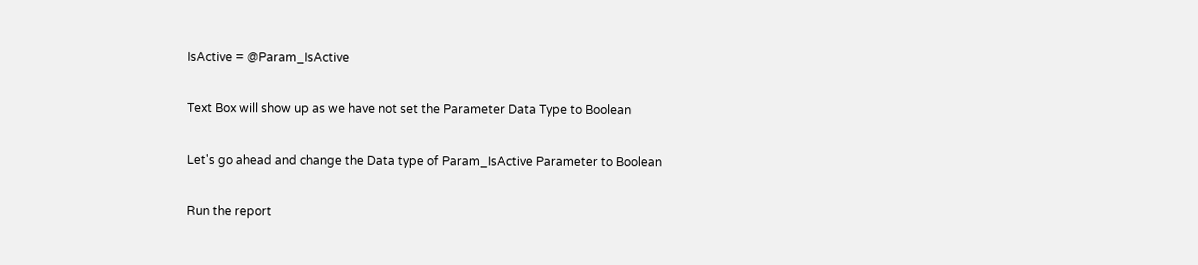IsActive = @Param_IsActive

Text Box will show up as we have not set the Parameter Data Type to Boolean

Let's go ahead and change the Data type of Param_IsActive Parameter to Boolean

Run the report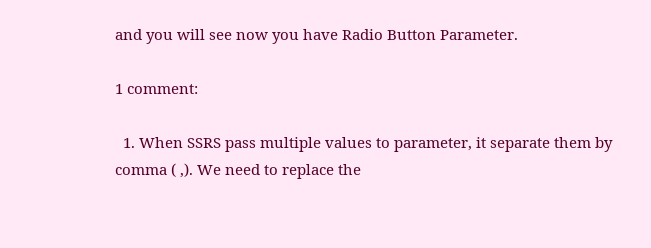and you will see now you have Radio Button Parameter.

1 comment:

  1. When SSRS pass multiple values to parameter, it separate them by comma ( ,). We need to replace the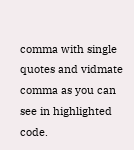comma with single quotes and vidmate comma as you can see in highlighted code.